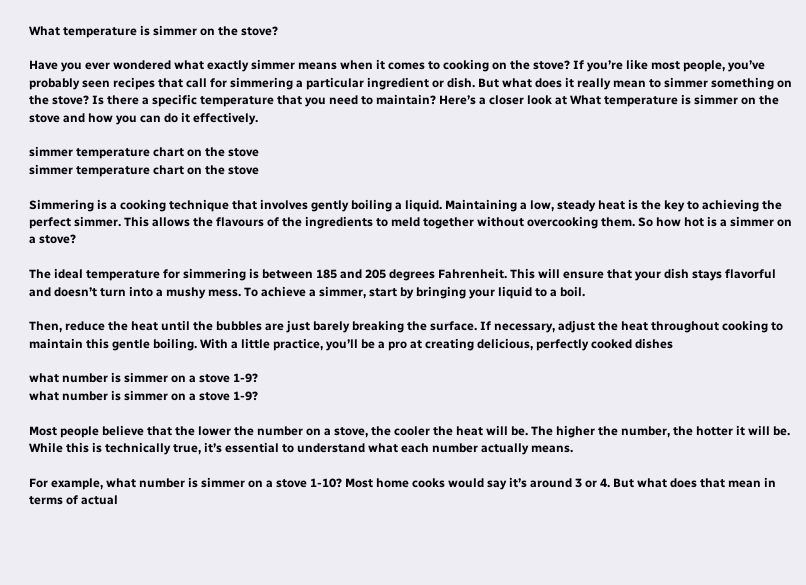What temperature is simmer on the stove?

Have you ever wondered what exactly simmer means when it comes to cooking on the stove? If you’re like most people, you’ve probably seen recipes that call for simmering a particular ingredient or dish. But what does it really mean to simmer something on the stove? Is there a specific temperature that you need to maintain? Here’s a closer look at What temperature is simmer on the stove and how you can do it effectively.

simmer temperature chart on the stove
simmer temperature chart on the stove

Simmering is a cooking technique that involves gently boiling a liquid. Maintaining a low, steady heat is the key to achieving the perfect simmer. This allows the flavours of the ingredients to meld together without overcooking them. So how hot is a simmer on a stove?

The ideal temperature for simmering is between 185 and 205 degrees Fahrenheit. This will ensure that your dish stays flavorful and doesn’t turn into a mushy mess. To achieve a simmer, start by bringing your liquid to a boil.

Then, reduce the heat until the bubbles are just barely breaking the surface. If necessary, adjust the heat throughout cooking to maintain this gentle boiling. With a little practice, you’ll be a pro at creating delicious, perfectly cooked dishes

what number is simmer on a stove 1-9?
what number is simmer on a stove 1-9?

Most people believe that the lower the number on a stove, the cooler the heat will be. The higher the number, the hotter it will be. While this is technically true, it’s essential to understand what each number actually means.

For example, what number is simmer on a stove 1-10? Most home cooks would say it’s around 3 or 4. But what does that mean in terms of actual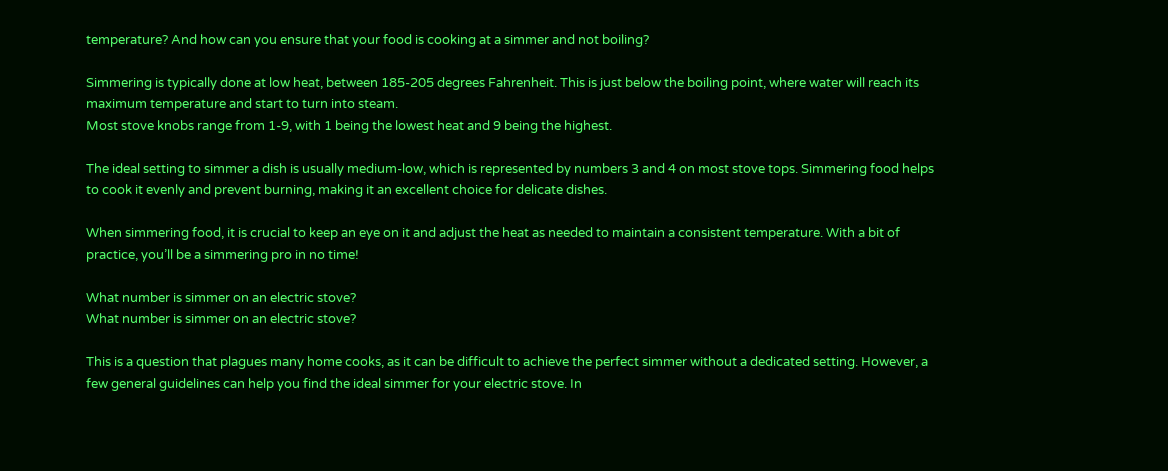temperature? And how can you ensure that your food is cooking at a simmer and not boiling?

Simmering is typically done at low heat, between 185-205 degrees Fahrenheit. This is just below the boiling point, where water will reach its maximum temperature and start to turn into steam.
Most stove knobs range from 1-9, with 1 being the lowest heat and 9 being the highest.

The ideal setting to simmer a dish is usually medium-low, which is represented by numbers 3 and 4 on most stove tops. Simmering food helps to cook it evenly and prevent burning, making it an excellent choice for delicate dishes.

When simmering food, it is crucial to keep an eye on it and adjust the heat as needed to maintain a consistent temperature. With a bit of practice, you’ll be a simmering pro in no time!

What number is simmer on an electric stove?
What number is simmer on an electric stove?

This is a question that plagues many home cooks, as it can be difficult to achieve the perfect simmer without a dedicated setting. However, a few general guidelines can help you find the ideal simmer for your electric stove. In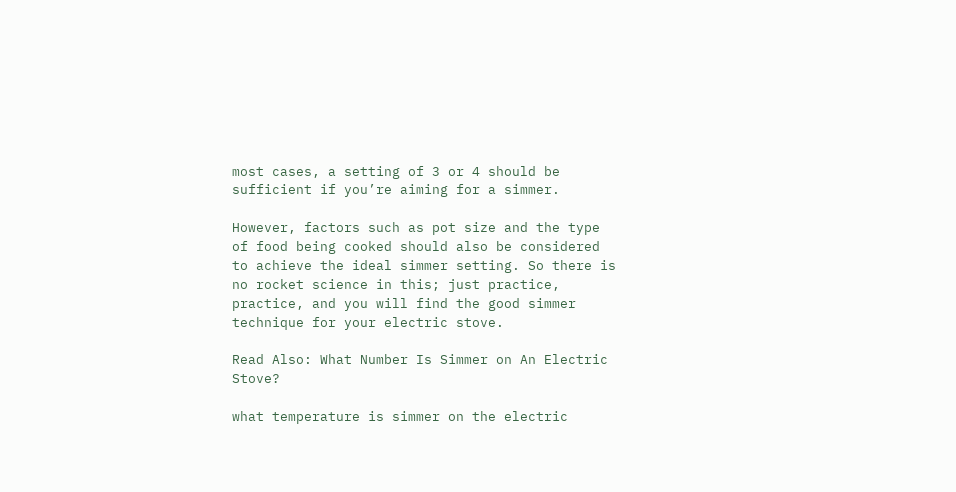most cases, a setting of 3 or 4 should be sufficient if you’re aiming for a simmer.

However, factors such as pot size and the type of food being cooked should also be considered to achieve the ideal simmer setting. So there is no rocket science in this; just practice, practice, and you will find the good simmer technique for your electric stove.

Read Also: What Number Is Simmer on An Electric Stove?

what temperature is simmer on the electric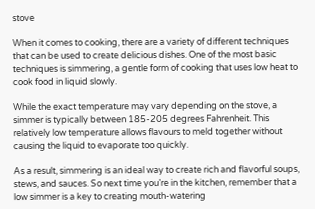stove

When it comes to cooking, there are a variety of different techniques that can be used to create delicious dishes. One of the most basic techniques is simmering, a gentle form of cooking that uses low heat to cook food in liquid slowly.

While the exact temperature may vary depending on the stove, a simmer is typically between 185-205 degrees Fahrenheit. This relatively low temperature allows flavours to meld together without causing the liquid to evaporate too quickly.

As a result, simmering is an ideal way to create rich and flavorful soups, stews, and sauces. So next time you’re in the kitchen, remember that a low simmer is a key to creating mouth-watering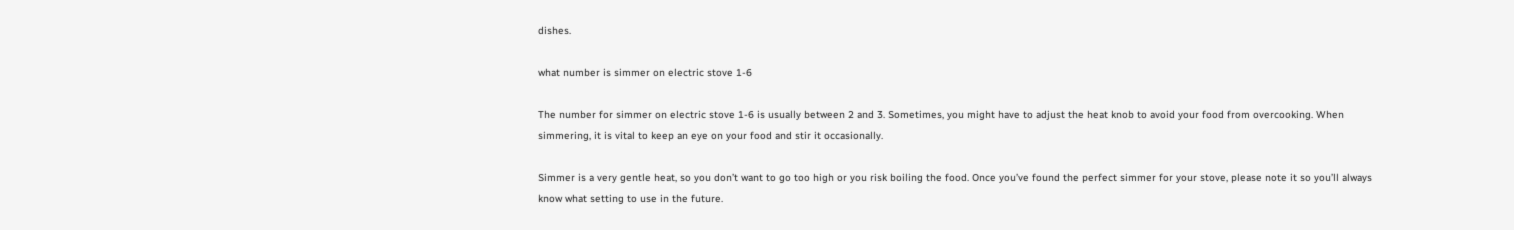dishes.

what number is simmer on electric stove 1-6

The number for simmer on electric stove 1-6 is usually between 2 and 3. Sometimes, you might have to adjust the heat knob to avoid your food from overcooking. When simmering, it is vital to keep an eye on your food and stir it occasionally.

Simmer is a very gentle heat, so you don’t want to go too high or you risk boiling the food. Once you’ve found the perfect simmer for your stove, please note it so you’ll always know what setting to use in the future.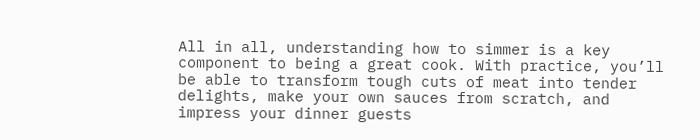All in all, understanding how to simmer is a key component to being a great cook. With practice, you’ll be able to transform tough cuts of meat into tender delights, make your own sauces from scratch, and impress your dinner guests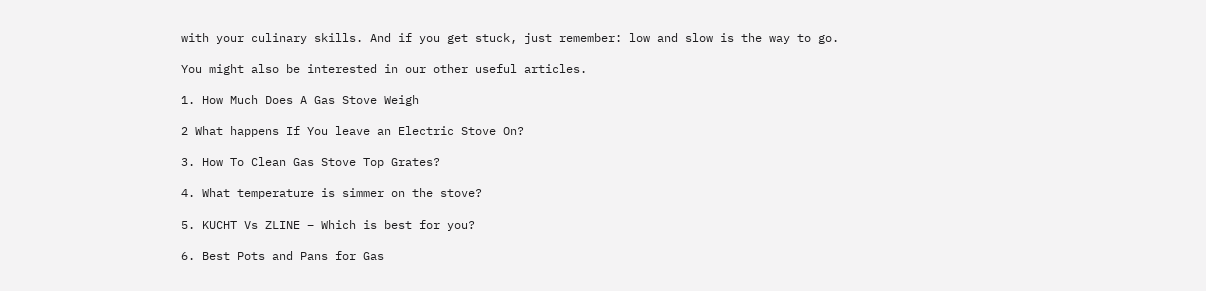with your culinary skills. And if you get stuck, just remember: low and slow is the way to go.

You might also be interested in our other useful articles.

1. How Much Does A Gas Stove Weigh

2 What happens If You leave an Electric Stove On?

3. How To Clean Gas Stove Top Grates?

4. What temperature is simmer on the stove?

5. KUCHT Vs ZLINE – Which is best for you?

6. Best Pots and Pans for Gas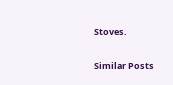Stoves.

Similar Posts